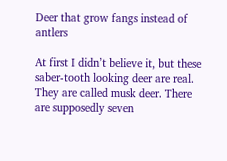Deer that grow fangs instead of antlers

At first I didn’t believe it, but these saber-tooth looking deer are real. They are called musk deer. There are supposedly seven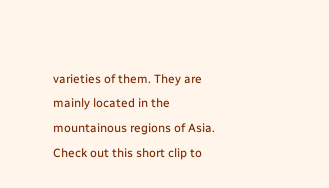varieties of them. They are mainly located in the mountainous regions of Asia. Check out this short clip to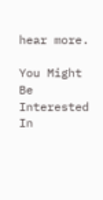hear more.

You Might Be Interested In